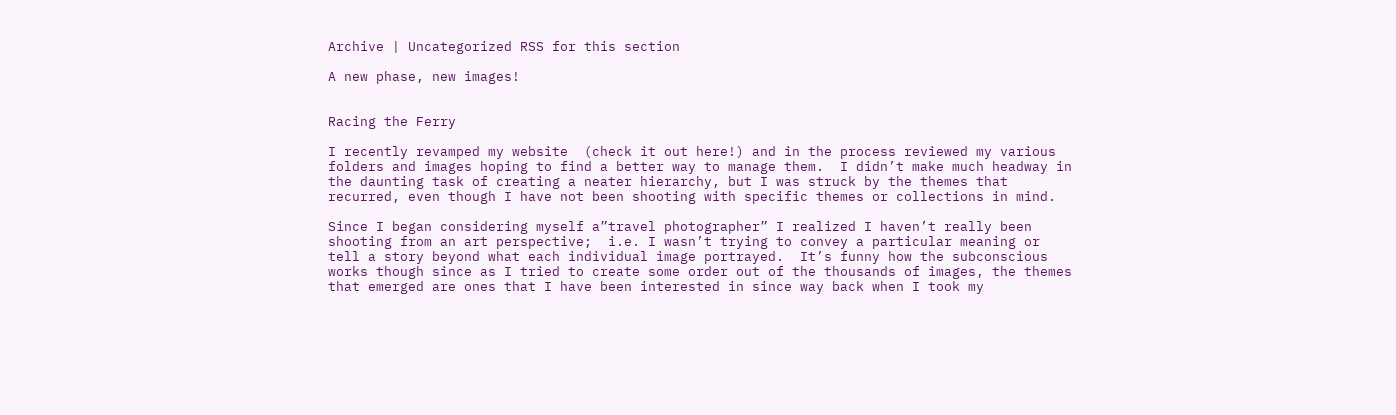Archive | Uncategorized RSS for this section

A new phase, new images!


Racing the Ferry

I recently revamped my website  (check it out here!) and in the process reviewed my various folders and images hoping to find a better way to manage them.  I didn’t make much headway in the daunting task of creating a neater hierarchy, but I was struck by the themes that recurred, even though I have not been shooting with specific themes or collections in mind.

Since I began considering myself a”travel photographer” I realized I haven’t really been shooting from an art perspective;  i.e. I wasn’t trying to convey a particular meaning or tell a story beyond what each individual image portrayed.  It’s funny how the subconscious works though since as I tried to create some order out of the thousands of images, the themes that emerged are ones that I have been interested in since way back when I took my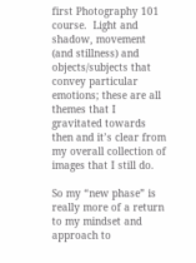first Photography 101 course.  Light and shadow, movement (and stillness) and objects/subjects that convey particular emotions; these are all themes that I gravitated towards then and it’s clear from my overall collection of images that I still do.

So my “new phase” is really more of a return to my mindset and approach to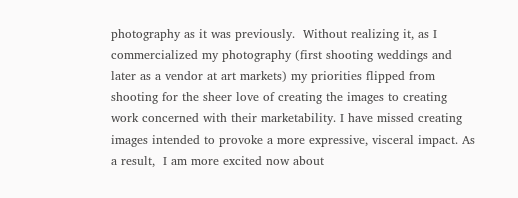photography as it was previously.  Without realizing it, as I commercialized my photography (first shooting weddings and later as a vendor at art markets) my priorities flipped from shooting for the sheer love of creating the images to creating work concerned with their marketability. I have missed creating images intended to provoke a more expressive, visceral impact. As a result,  I am more excited now about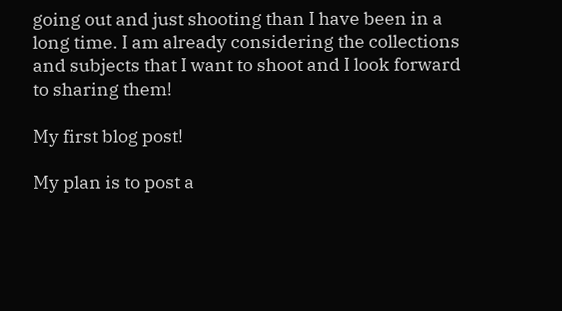going out and just shooting than I have been in a long time. I am already considering the collections and subjects that I want to shoot and I look forward to sharing them!

My first blog post!

My plan is to post a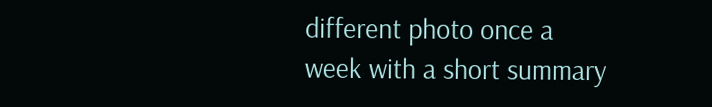different photo once a week with a short summary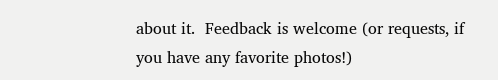about it.  Feedback is welcome (or requests, if you have any favorite photos!)